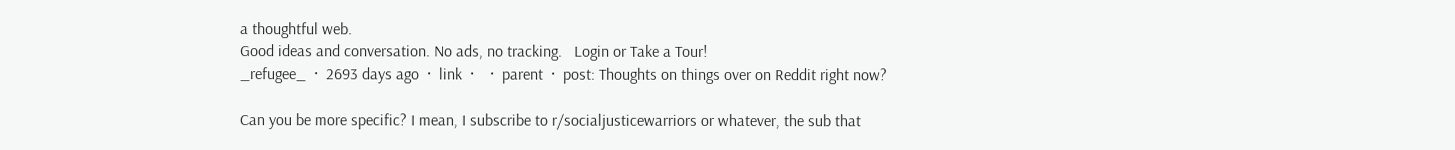a thoughtful web.
Good ideas and conversation. No ads, no tracking.   Login or Take a Tour!
_refugee_  ·  2693 days ago  ·  link  ·    ·  parent  ·  post: Thoughts on things over on Reddit right now?

Can you be more specific? I mean, I subscribe to r/socialjusticewarriors or whatever, the sub that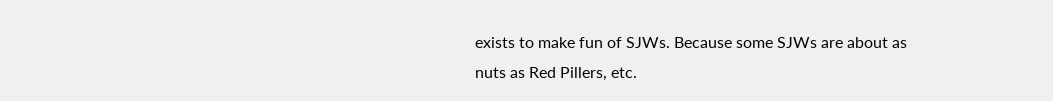exists to make fun of SJWs. Because some SJWs are about as nuts as Red Pillers, etc.